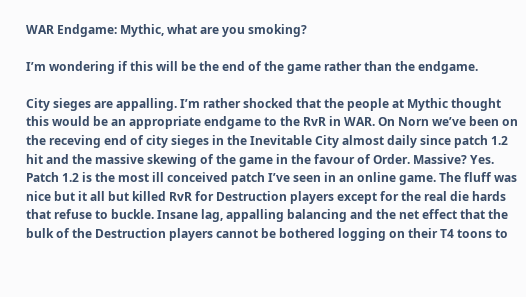WAR Endgame: Mythic, what are you smoking?

I’m wondering if this will be the end of the game rather than the endgame.

City sieges are appalling. I’m rather shocked that the people at Mythic thought this would be an appropriate endgame to the RvR in WAR. On Norn we’ve been on the receving end of city sieges in the Inevitable City almost daily since patch 1.2 hit and the massive skewing of the game in the favour of Order. Massive? Yes. Patch 1.2 is the most ill conceived patch I’ve seen in an online game. The fluff was nice but it all but killed RvR for Destruction players except for the real die hards that refuse to buckle. Insane lag, appalling balancing and the net effect that the bulk of the Destruction players cannot be bothered logging on their T4 toons to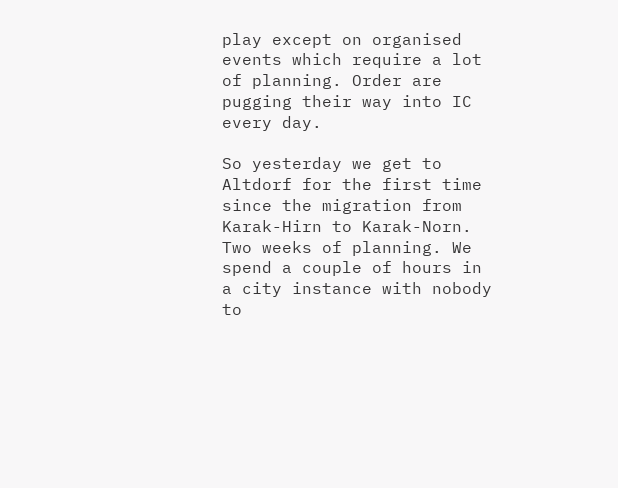play except on organised events which require a lot of planning. Order are pugging their way into IC every day.

So yesterday we get to Altdorf for the first time since the migration from Karak-Hirn to Karak-Norn. Two weeks of planning. We spend a couple of hours in a city instance with nobody to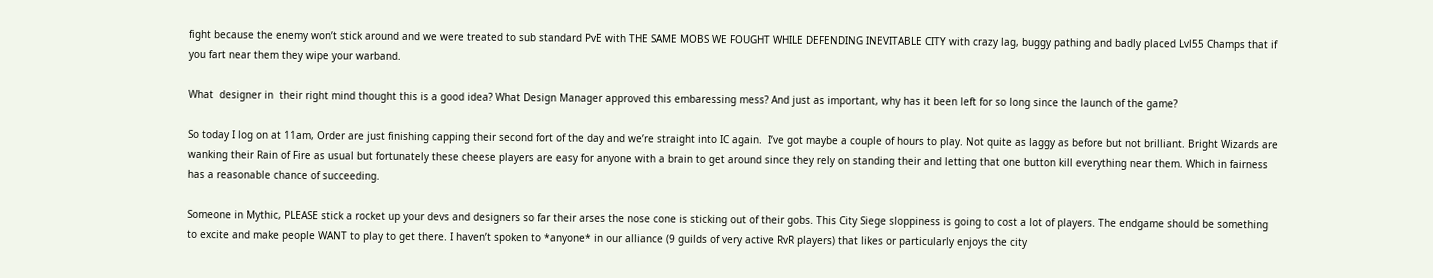fight because the enemy won’t stick around and we were treated to sub standard PvE with THE SAME MOBS WE FOUGHT WHILE DEFENDING INEVITABLE CITY with crazy lag, buggy pathing and badly placed Lvl55 Champs that if you fart near them they wipe your warband.

What  designer in  their right mind thought this is a good idea? What Design Manager approved this embaressing mess? And just as important, why has it been left for so long since the launch of the game?

So today I log on at 11am, Order are just finishing capping their second fort of the day and we’re straight into IC again.  I’ve got maybe a couple of hours to play. Not quite as laggy as before but not brilliant. Bright Wizards are wanking their Rain of Fire as usual but fortunately these cheese players are easy for anyone with a brain to get around since they rely on standing their and letting that one button kill everything near them. Which in fairness has a reasonable chance of succeeding.

Someone in Mythic, PLEASE stick a rocket up your devs and designers so far their arses the nose cone is sticking out of their gobs. This City Siege sloppiness is going to cost a lot of players. The endgame should be something to excite and make people WANT to play to get there. I haven’t spoken to *anyone* in our alliance (9 guilds of very active RvR players) that likes or particularly enjoys the city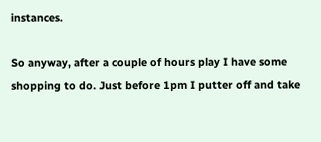instances.

So anyway, after a couple of hours play I have some shopping to do. Just before 1pm I putter off and take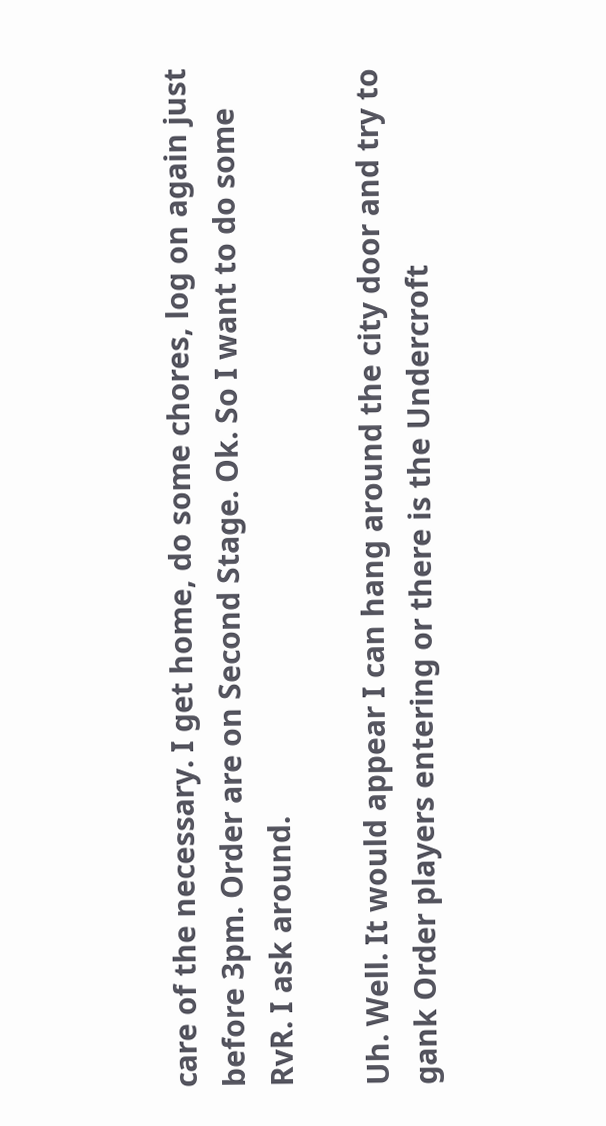care of the necessary. I get home, do some chores, log on again just before 3pm. Order are on Second Stage. Ok. So I want to do some RvR. I ask around.

Uh. Well. It would appear I can hang around the city door and try to gank Order players entering or there is the Undercroft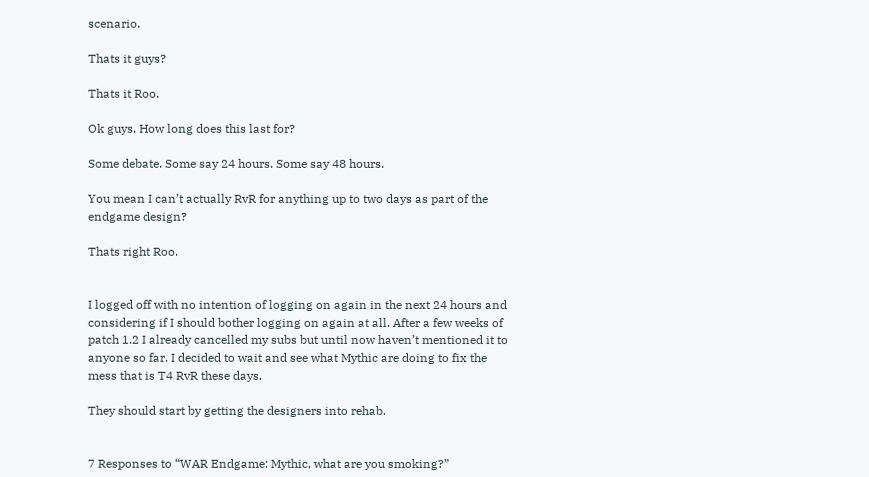scenario.

Thats it guys?

Thats it Roo.

Ok guys. How long does this last for?

Some debate. Some say 24 hours. Some say 48 hours.

You mean I can’t actually RvR for anything up to two days as part of the endgame design?

Thats right Roo.


I logged off with no intention of logging on again in the next 24 hours and considering if I should bother logging on again at all. After a few weeks of patch 1.2 I already cancelled my subs but until now haven’t mentioned it to anyone so far. I decided to wait and see what Mythic are doing to fix the mess that is T4 RvR these days.

They should start by getting the designers into rehab.


7 Responses to “WAR Endgame: Mythic, what are you smoking?”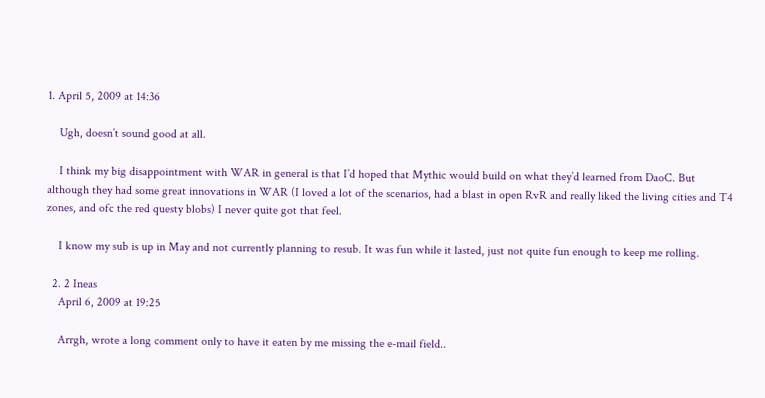1. April 5, 2009 at 14:36

    Ugh, doesn’t sound good at all.

    I think my big disappointment with WAR in general is that I’d hoped that Mythic would build on what they’d learned from DaoC. But although they had some great innovations in WAR (I loved a lot of the scenarios, had a blast in open RvR and really liked the living cities and T4 zones, and ofc the red questy blobs) I never quite got that feel.

    I know my sub is up in May and not currently planning to resub. It was fun while it lasted, just not quite fun enough to keep me rolling.

  2. 2 Ineas
    April 6, 2009 at 19:25

    Arrgh, wrote a long comment only to have it eaten by me missing the e-mail field..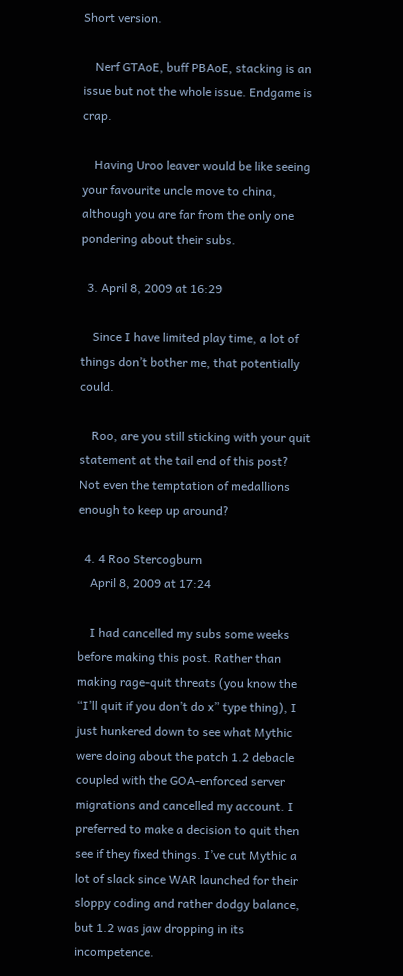Short version.

    Nerf GTAoE, buff PBAoE, stacking is an issue but not the whole issue. Endgame is crap.

    Having Uroo leaver would be like seeing your favourite uncle move to china, although you are far from the only one pondering about their subs.

  3. April 8, 2009 at 16:29

    Since I have limited play time, a lot of things don’t bother me, that potentially could.

    Roo, are you still sticking with your quit statement at the tail end of this post? Not even the temptation of medallions enough to keep up around?

  4. 4 Roo Stercogburn
    April 8, 2009 at 17:24

    I had cancelled my subs some weeks before making this post. Rather than making rage-quit threats (you know the “I’ll quit if you don’t do x” type thing), I just hunkered down to see what Mythic were doing about the patch 1.2 debacle coupled with the GOA-enforced server migrations and cancelled my account. I preferred to make a decision to quit then see if they fixed things. I’ve cut Mythic a lot of slack since WAR launched for their sloppy coding and rather dodgy balance, but 1.2 was jaw dropping in its incompetence.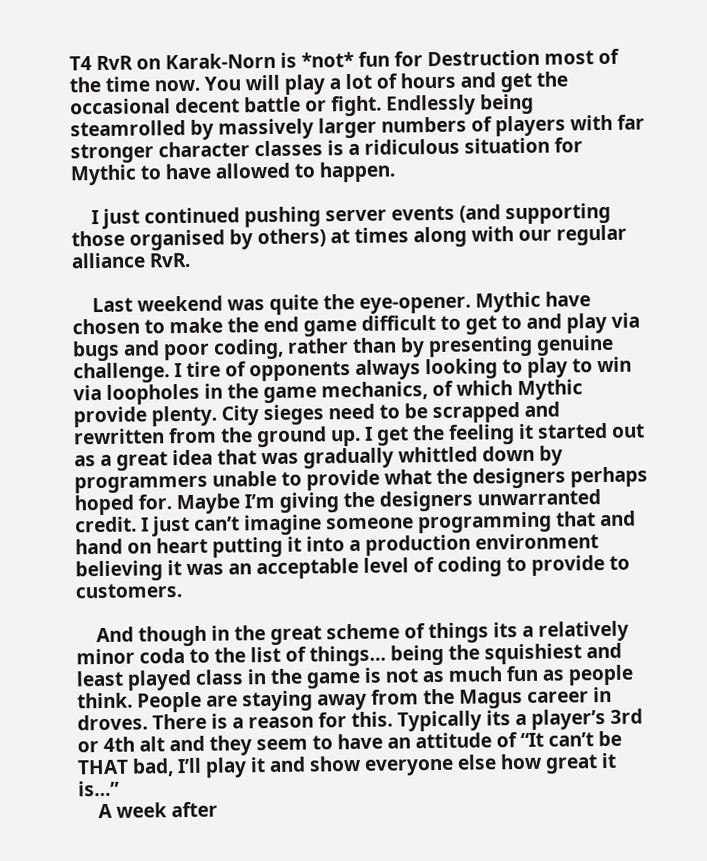T4 RvR on Karak-Norn is *not* fun for Destruction most of the time now. You will play a lot of hours and get the occasional decent battle or fight. Endlessly being steamrolled by massively larger numbers of players with far stronger character classes is a ridiculous situation for Mythic to have allowed to happen.

    I just continued pushing server events (and supporting those organised by others) at times along with our regular alliance RvR.

    Last weekend was quite the eye-opener. Mythic have chosen to make the end game difficult to get to and play via bugs and poor coding, rather than by presenting genuine challenge. I tire of opponents always looking to play to win via loopholes in the game mechanics, of which Mythic provide plenty. City sieges need to be scrapped and rewritten from the ground up. I get the feeling it started out as a great idea that was gradually whittled down by programmers unable to provide what the designers perhaps hoped for. Maybe I’m giving the designers unwarranted credit. I just can’t imagine someone programming that and hand on heart putting it into a production environment believing it was an acceptable level of coding to provide to customers.

    And though in the great scheme of things its a relatively minor coda to the list of things… being the squishiest and least played class in the game is not as much fun as people think. People are staying away from the Magus career in droves. There is a reason for this. Typically its a player’s 3rd or 4th alt and they seem to have an attitude of “It can’t be THAT bad, I’ll play it and show everyone else how great it is…”
    A week after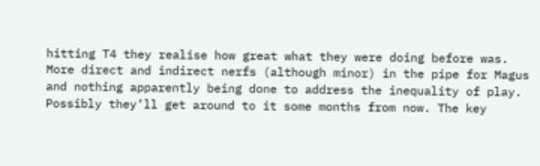hitting T4 they realise how great what they were doing before was. More direct and indirect nerfs (although minor) in the pipe for Magus and nothing apparently being done to address the inequality of play. Possibly they’ll get around to it some months from now. The key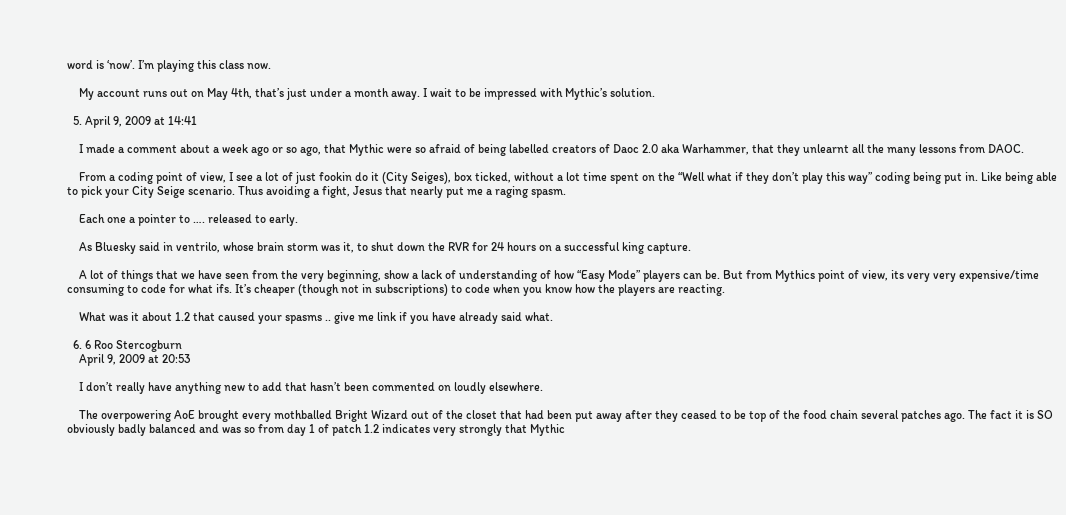word is ‘now’. I’m playing this class now.

    My account runs out on May 4th, that’s just under a month away. I wait to be impressed with Mythic’s solution.

  5. April 9, 2009 at 14:41

    I made a comment about a week ago or so ago, that Mythic were so afraid of being labelled creators of Daoc 2.0 aka Warhammer, that they unlearnt all the many lessons from DAOC.

    From a coding point of view, I see a lot of just fookin do it (City Seiges), box ticked, without a lot time spent on the “Well what if they don’t play this way” coding being put in. Like being able to pick your City Seige scenario. Thus avoiding a fight, Jesus that nearly put me a raging spasm.

    Each one a pointer to …. released to early.

    As Bluesky said in ventrilo, whose brain storm was it, to shut down the RVR for 24 hours on a successful king capture.

    A lot of things that we have seen from the very beginning, show a lack of understanding of how “Easy Mode” players can be. But from Mythics point of view, its very very expensive/time consuming to code for what ifs. It’s cheaper (though not in subscriptions) to code when you know how the players are reacting.

    What was it about 1.2 that caused your spasms .. give me link if you have already said what.

  6. 6 Roo Stercogburn
    April 9, 2009 at 20:53

    I don’t really have anything new to add that hasn’t been commented on loudly elsewhere.

    The overpowering AoE brought every mothballed Bright Wizard out of the closet that had been put away after they ceased to be top of the food chain several patches ago. The fact it is SO obviously badly balanced and was so from day 1 of patch 1.2 indicates very strongly that Mythic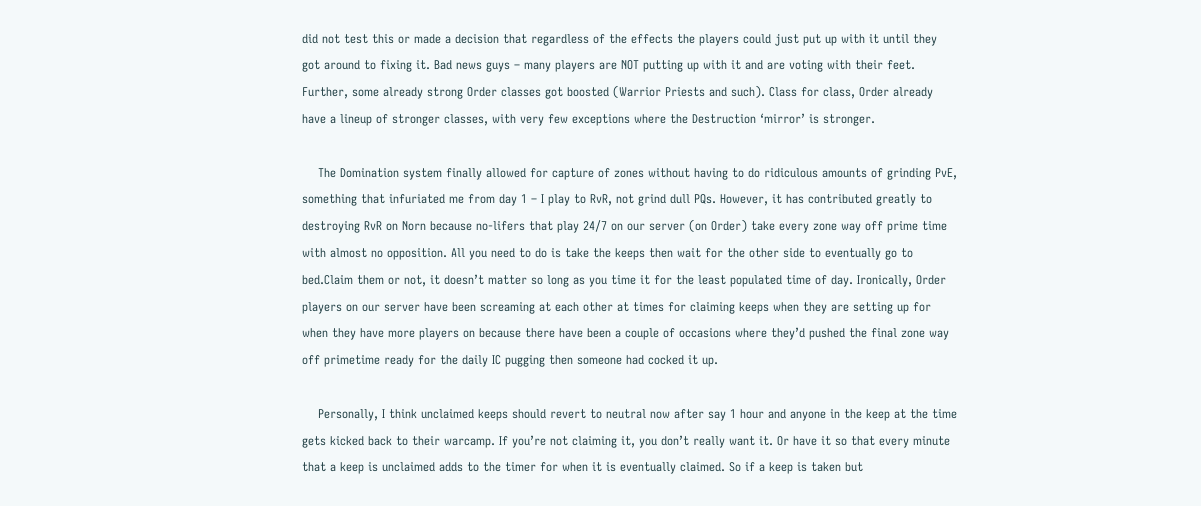did not test this or made a decision that regardless of the effects the players could just put up with it until they got around to fixing it. Bad news guys – many players are NOT putting up with it and are voting with their feet. Further, some already strong Order classes got boosted (Warrior Priests and such). Class for class, Order already have a lineup of stronger classes, with very few exceptions where the Destruction ‘mirror’ is stronger.

    The Domination system finally allowed for capture of zones without having to do ridiculous amounts of grinding PvE, something that infuriated me from day 1 – I play to RvR, not grind dull PQs. However, it has contributed greatly to destroying RvR on Norn because no-lifers that play 24/7 on our server (on Order) take every zone way off prime time with almost no opposition. All you need to do is take the keeps then wait for the other side to eventually go to bed.Claim them or not, it doesn’t matter so long as you time it for the least populated time of day. Ironically, Order players on our server have been screaming at each other at times for claiming keeps when they are setting up for when they have more players on because there have been a couple of occasions where they’d pushed the final zone way off primetime ready for the daily IC pugging then someone had cocked it up.

    Personally, I think unclaimed keeps should revert to neutral now after say 1 hour and anyone in the keep at the time gets kicked back to their warcamp. If you’re not claiming it, you don’t really want it. Or have it so that every minute that a keep is unclaimed adds to the timer for when it is eventually claimed. So if a keep is taken but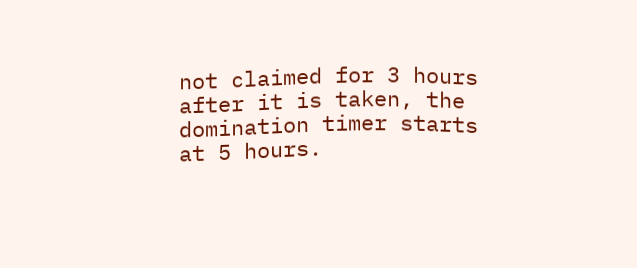not claimed for 3 hours after it is taken, the domination timer starts at 5 hours.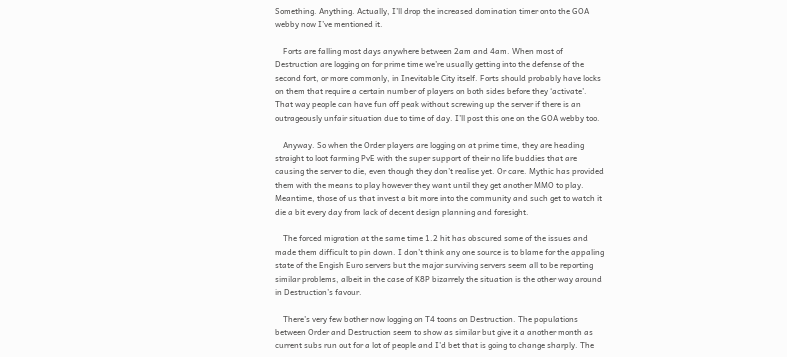Something. Anything. Actually, I’ll drop the increased domination timer onto the GOA webby now I’ve mentioned it.

    Forts are falling most days anywhere between 2am and 4am. When most of Destruction are logging on for prime time we’re usually getting into the defense of the second fort, or more commonly, in Inevitable City itself. Forts should probably have locks on them that require a certain number of players on both sides before they ‘activate’. That way people can have fun off peak without screwing up the server if there is an outrageously unfair situation due to time of day. I’ll post this one on the GOA webby too.

    Anyway. So when the Order players are logging on at prime time, they are heading straight to loot farming PvE with the super support of their no life buddies that are causing the server to die, even though they don’t realise yet. Or care. Mythic has provided them with the means to play however they want until they get another MMO to play. Meantime, those of us that invest a bit more into the community and such get to watch it die a bit every day from lack of decent design planning and foresight.

    The forced migration at the same time 1.2 hit has obscured some of the issues and made them difficult to pin down. I don’t think any one source is to blame for the appaling state of the Engish Euro servers but the major surviving servers seem all to be reporting similar problems, albeit in the case of K8P bizarrely the situation is the other way around in Destruction’s favour.

    There’s very few bother now logging on T4 toons on Destruction. The populations between Order and Destruction seem to show as similar but give it a another month as current subs run out for a lot of people and I’d bet that is going to change sharply. The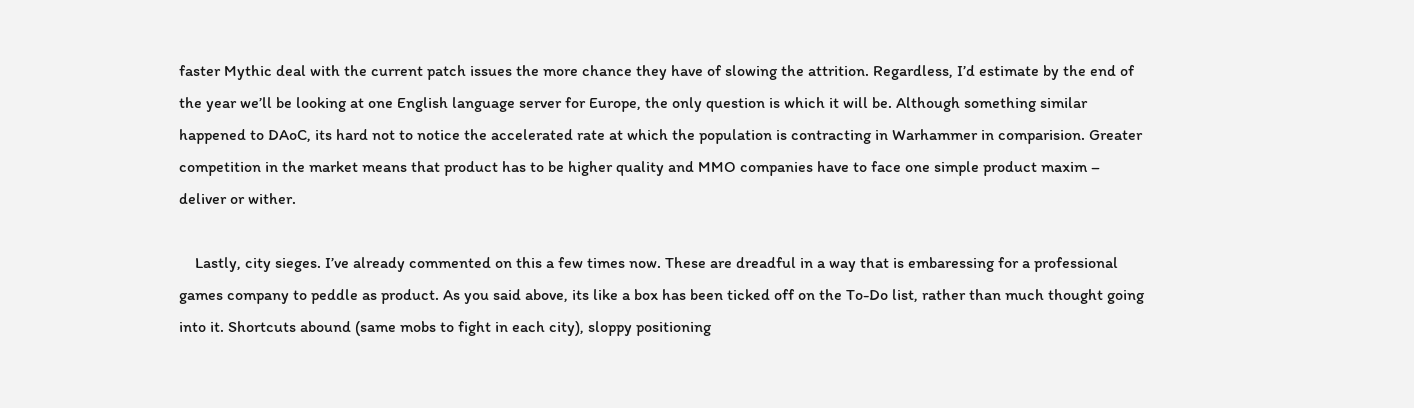faster Mythic deal with the current patch issues the more chance they have of slowing the attrition. Regardless, I’d estimate by the end of the year we’ll be looking at one English language server for Europe, the only question is which it will be. Although something similar happened to DAoC, its hard not to notice the accelerated rate at which the population is contracting in Warhammer in comparision. Greater competition in the market means that product has to be higher quality and MMO companies have to face one simple product maxim – deliver or wither.

    Lastly, city sieges. I’ve already commented on this a few times now. These are dreadful in a way that is embaressing for a professional games company to peddle as product. As you said above, its like a box has been ticked off on the To-Do list, rather than much thought going into it. Shortcuts abound (same mobs to fight in each city), sloppy positioning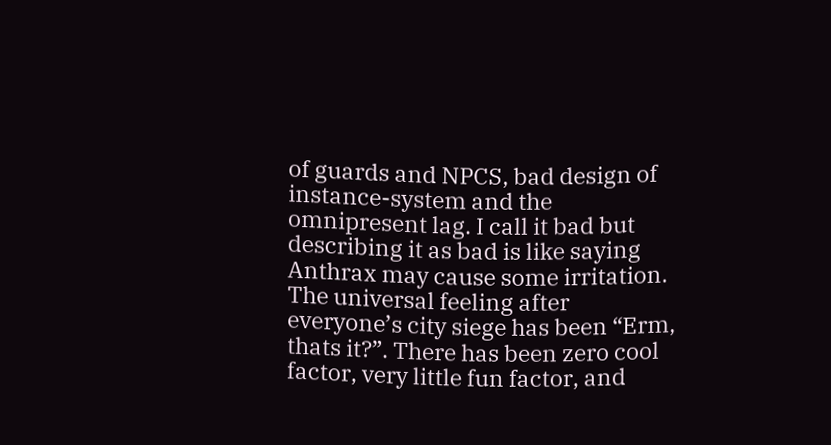of guards and NPCS, bad design of instance-system and the omnipresent lag. I call it bad but describing it as bad is like saying Anthrax may cause some irritation. The universal feeling after everyone’s city siege has been “Erm, thats it?”. There has been zero cool factor, very little fun factor, and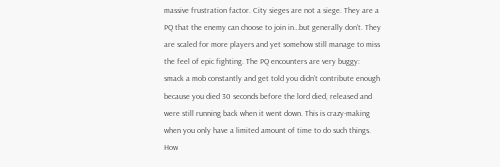massive frustration factor. City sieges are not a siege. They are a PQ that the enemy can choose to join in…but generally don’t. They are scaled for more players and yet somehow still manage to miss the feel of epic fighting. The PQ encounters are very buggy: smack a mob constantly and get told you didn’t contribute enough because you died 30 seconds before the lord died, released and were still running back when it went down. This is crazy-making when you only have a limited amount of time to do such things. How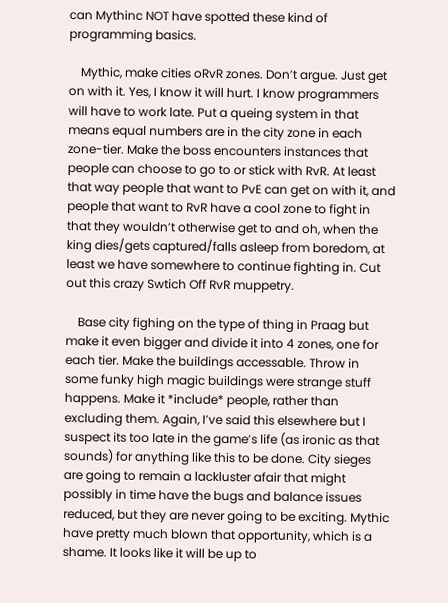can Mythinc NOT have spotted these kind of programming basics.

    Mythic, make cities oRvR zones. Don’t argue. Just get on with it. Yes, I know it will hurt. I know programmers will have to work late. Put a queing system in that means equal numbers are in the city zone in each zone-tier. Make the boss encounters instances that people can choose to go to or stick with RvR. At least that way people that want to PvE can get on with it, and people that want to RvR have a cool zone to fight in that they wouldn’t otherwise get to and oh, when the king dies/gets captured/falls asleep from boredom, at least we have somewhere to continue fighting in. Cut out this crazy Swtich Off RvR muppetry.

    Base city fighing on the type of thing in Praag but make it even bigger and divide it into 4 zones, one for each tier. Make the buildings accessable. Throw in some funky high magic buildings were strange stuff happens. Make it *include* people, rather than excluding them. Again, I’ve said this elsewhere but I suspect its too late in the game’s life (as ironic as that sounds) for anything like this to be done. City sieges are going to remain a lackluster afair that might possibly in time have the bugs and balance issues reduced, but they are never going to be exciting. Mythic have pretty much blown that opportunity, which is a shame. It looks like it will be up to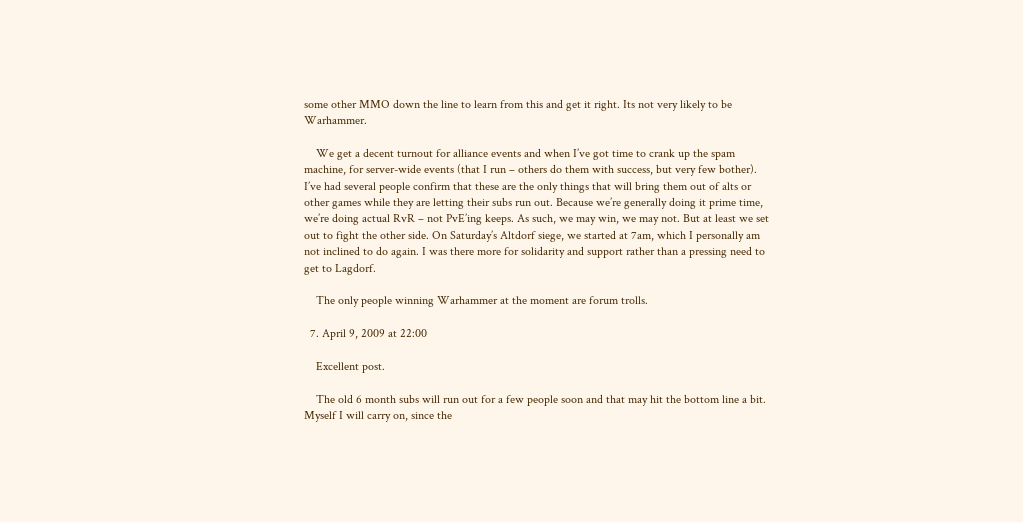some other MMO down the line to learn from this and get it right. Its not very likely to be Warhammer.

    We get a decent turnout for alliance events and when I’ve got time to crank up the spam machine, for server-wide events (that I run – others do them with success, but very few bother). I’ve had several people confirm that these are the only things that will bring them out of alts or other games while they are letting their subs run out. Because we’re generally doing it prime time, we’re doing actual RvR – not PvE’ing keeps. As such, we may win, we may not. But at least we set out to fight the other side. On Saturday’s Altdorf siege, we started at 7am, which I personally am not inclined to do again. I was there more for solidarity and support rather than a pressing need to get to Lagdorf.

    The only people winning Warhammer at the moment are forum trolls.

  7. April 9, 2009 at 22:00

    Excellent post.

    The old 6 month subs will run out for a few people soon and that may hit the bottom line a bit. Myself I will carry on, since the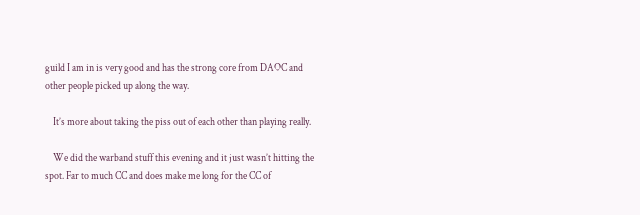guild I am in is very good and has the strong core from DAOC and other people picked up along the way.

    It’s more about taking the piss out of each other than playing really.

    We did the warband stuff this evening and it just wasn’t hitting the spot. Far to much CC and does make me long for the CC of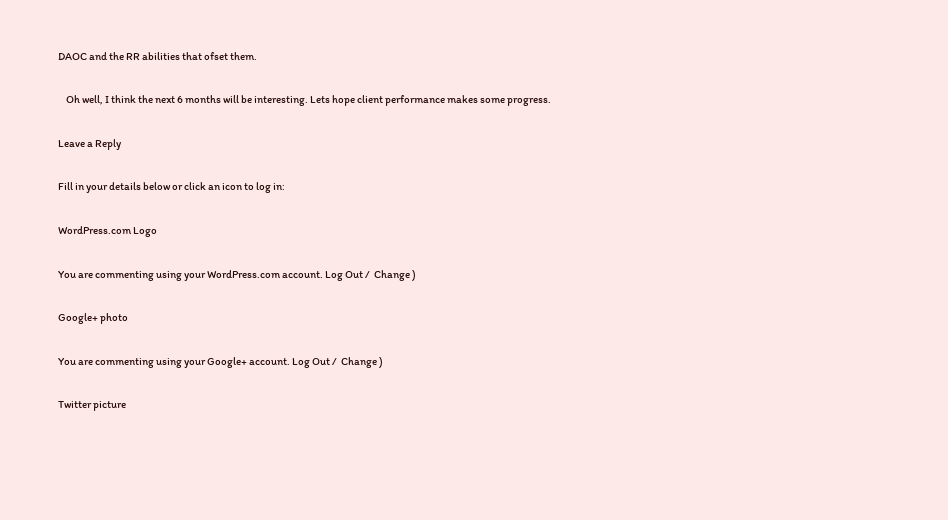DAOC and the RR abilities that ofset them.

    Oh well, I think the next 6 months will be interesting. Lets hope client performance makes some progress.

Leave a Reply

Fill in your details below or click an icon to log in:

WordPress.com Logo

You are commenting using your WordPress.com account. Log Out /  Change )

Google+ photo

You are commenting using your Google+ account. Log Out /  Change )

Twitter picture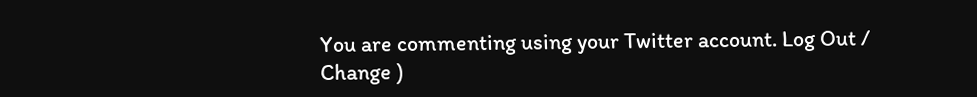You are commenting using your Twitter account. Log Out /  Change )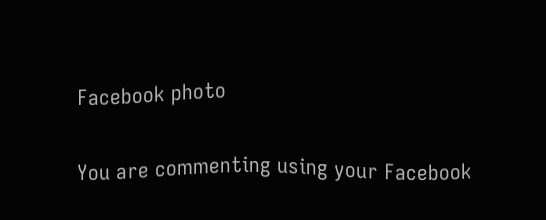Facebook photo

You are commenting using your Facebook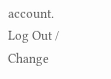account. Log Out /  Change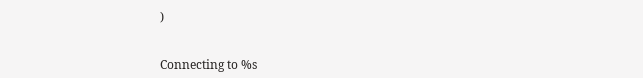)


Connecting to %s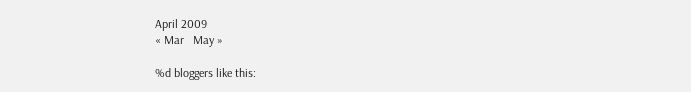April 2009
« Mar   May »

%d bloggers like this: